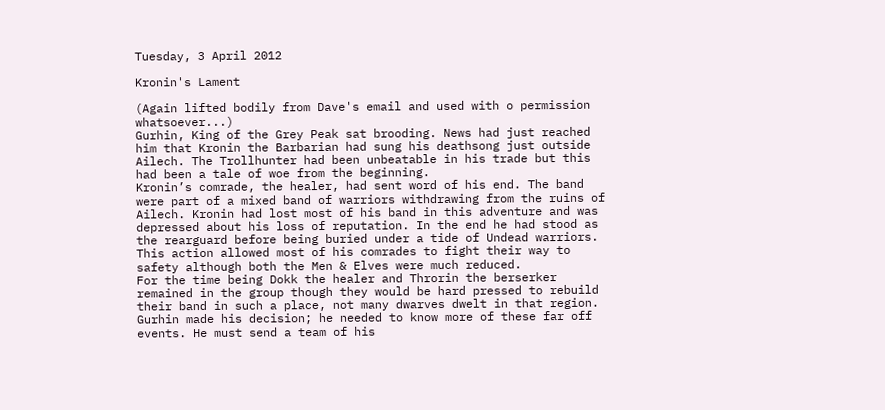Tuesday, 3 April 2012

Kronin's Lament

(Again lifted bodily from Dave's email and used with o permission whatsoever...)
Gurhin, King of the Grey Peak sat brooding. News had just reached him that Kronin the Barbarian had sung his deathsong just outside Ailech. The Trollhunter had been unbeatable in his trade but this had been a tale of woe from the beginning.
Kronin’s comrade, the healer, had sent word of his end. The band were part of a mixed band of warriors withdrawing from the ruins of Ailech. Kronin had lost most of his band in this adventure and was depressed about his loss of reputation. In the end he had stood as the rearguard before being buried under a tide of Undead warriors. This action allowed most of his comrades to fight their way to safety although both the Men & Elves were much reduced.
For the time being Dokk the healer and Throrin the berserker remained in the group though they would be hard pressed to rebuild their band in such a place, not many dwarves dwelt in that region.
Gurhin made his decision; he needed to know more of these far off events. He must send a team of his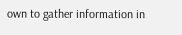own to gather information in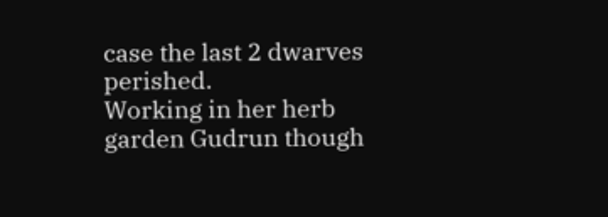case the last 2 dwarves perished.
Working in her herb garden Gudrun though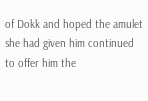of Dokk and hoped the amulet she had given him continued to offer him the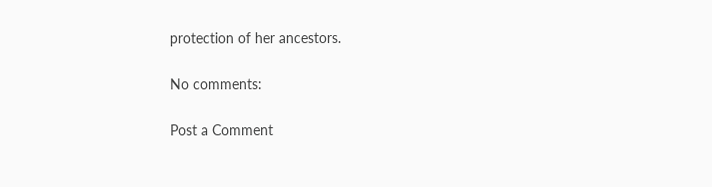protection of her ancestors.

No comments:

Post a Comment